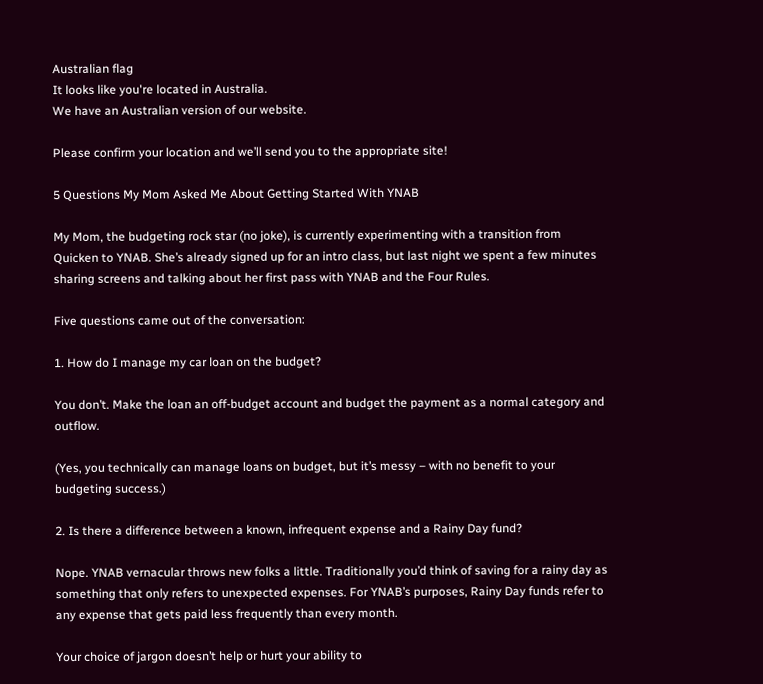Australian flag
It looks like you're located in Australia.
We have an Australian version of our website.

Please confirm your location and we’ll send you to the appropriate site!

5 Questions My Mom Asked Me About Getting Started With YNAB

My Mom, the budgeting rock star (no joke), is currently experimenting with a transition from Quicken to YNAB. She’s already signed up for an intro class, but last night we spent a few minutes sharing screens and talking about her first pass with YNAB and the Four Rules.

Five questions came out of the conversation:

1. How do I manage my car loan on the budget?

You don’t. Make the loan an off-budget account and budget the payment as a normal category and outflow.

(Yes, you technically can manage loans on budget, but it’s messy – with no benefit to your budgeting success.)

2. Is there a difference between a known, infrequent expense and a Rainy Day fund?

Nope. YNAB vernacular throws new folks a little. Traditionally you’d think of saving for a rainy day as something that only refers to unexpected expenses. For YNAB’s purposes, Rainy Day funds refer to any expense that gets paid less frequently than every month.

Your choice of jargon doesn’t help or hurt your ability to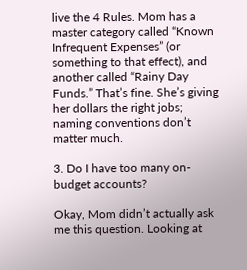live the 4 Rules. Mom has a master category called “Known Infrequent Expenses” (or something to that effect), and another called “Rainy Day Funds.” That’s fine. She’s giving her dollars the right jobs; naming conventions don’t matter much.

3. Do I have too many on-budget accounts?

Okay, Mom didn’t actually ask me this question. Looking at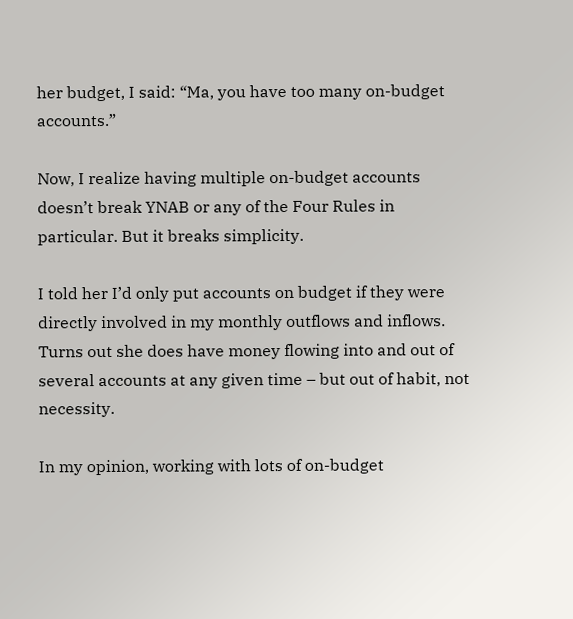her budget, I said: “Ma, you have too many on-budget accounts.”

Now, I realize having multiple on-budget accounts doesn’t break YNAB or any of the Four Rules in particular. But it breaks simplicity.

I told her I’d only put accounts on budget if they were directly involved in my monthly outflows and inflows. Turns out she does have money flowing into and out of several accounts at any given time – but out of habit, not necessity.

In my opinion, working with lots of on-budget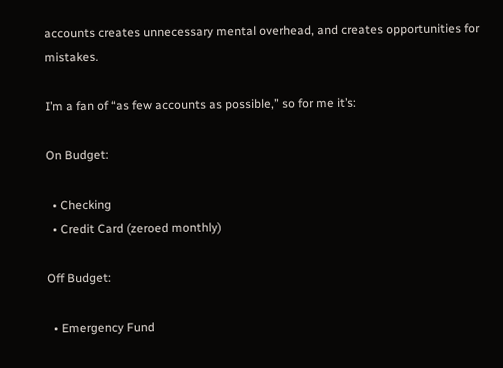accounts creates unnecessary mental overhead, and creates opportunities for mistakes.

I’m a fan of “as few accounts as possible,” so for me it’s:

On Budget:

  • Checking
  • Credit Card (zeroed monthly)

Off Budget:

  • Emergency Fund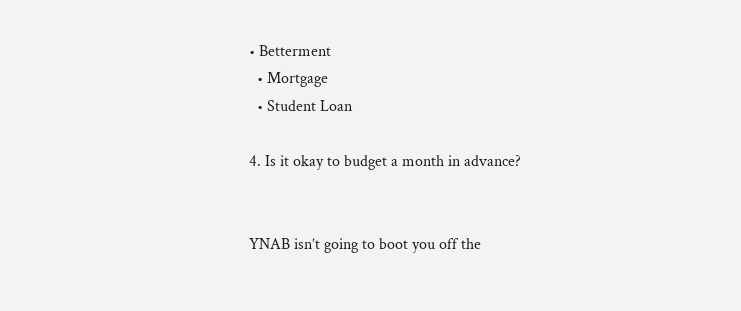• Betterment
  • Mortgage
  • Student Loan

4. Is it okay to budget a month in advance?


YNAB isn’t going to boot you off the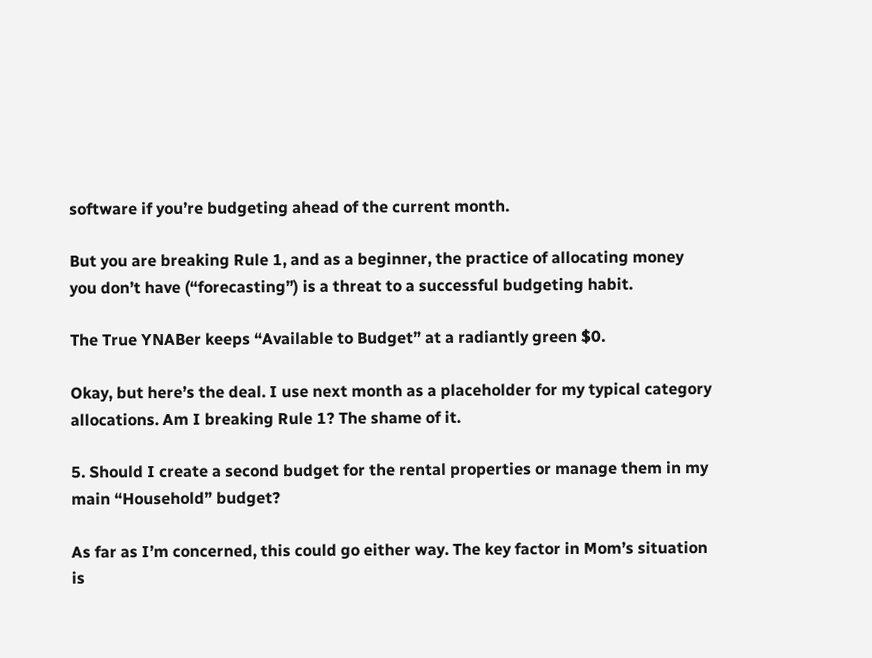software if you’re budgeting ahead of the current month.

But you are breaking Rule 1, and as a beginner, the practice of allocating money you don’t have (“forecasting”) is a threat to a successful budgeting habit.

The True YNABer keeps “Available to Budget” at a radiantly green $0.

Okay, but here’s the deal. I use next month as a placeholder for my typical category allocations. Am I breaking Rule 1? The shame of it.

5. Should I create a second budget for the rental properties or manage them in my main “Household” budget?

As far as I’m concerned, this could go either way. The key factor in Mom’s situation is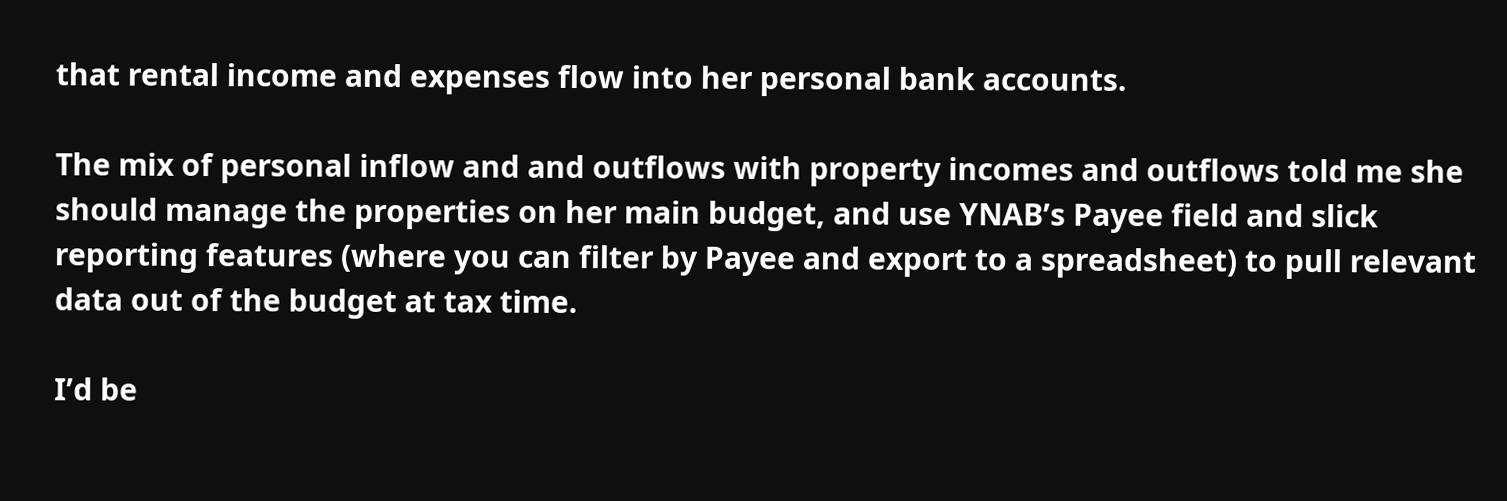that rental income and expenses flow into her personal bank accounts.

The mix of personal inflow and and outflows with property incomes and outflows told me she should manage the properties on her main budget, and use YNAB’s Payee field and slick reporting features (where you can filter by Payee and export to a spreadsheet) to pull relevant data out of the budget at tax time.

I’d be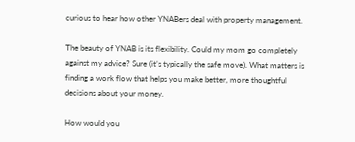curious to hear how other YNABers deal with property management.

The beauty of YNAB is its flexibility. Could my mom go completely against my advice? Sure (it’s typically the safe move). What matters is finding a work flow that helps you make better, more thoughtful decisions about your money.

How would you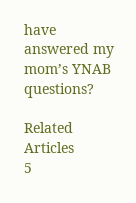have answered my mom’s YNAB questions?

Related Articles
5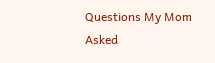Questions My Mom Asked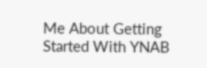Me About Getting Started With YNAB